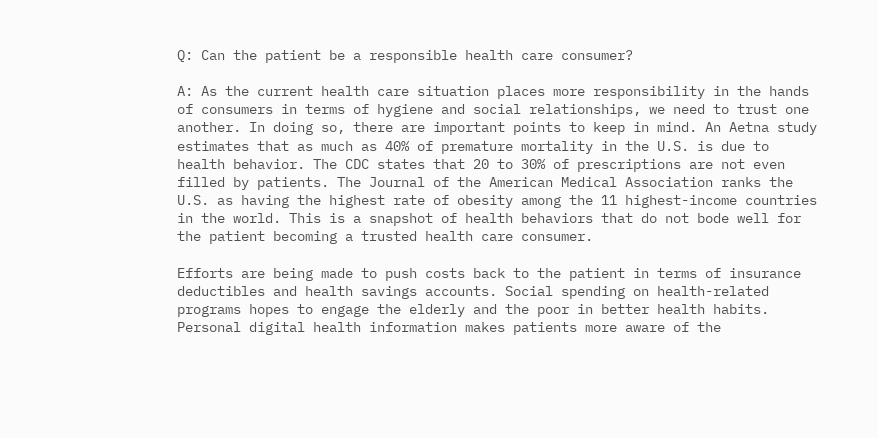Q: Can the patient be a responsible health care consumer?

A: As the current health care situation places more responsibility in the hands of consumers in terms of hygiene and social relationships, we need to trust one another. In doing so, there are important points to keep in mind. An Aetna study estimates that as much as 40% of premature mortality in the U.S. is due to health behavior. The CDC states that 20 to 30% of prescriptions are not even filled by patients. The Journal of the American Medical Association ranks the U.S. as having the highest rate of obesity among the 11 highest-income countries in the world. This is a snapshot of health behaviors that do not bode well for the patient becoming a trusted health care consumer.

Efforts are being made to push costs back to the patient in terms of insurance deductibles and health savings accounts. Social spending on health-related programs hopes to engage the elderly and the poor in better health habits. Personal digital health information makes patients more aware of the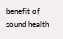benefit of sound health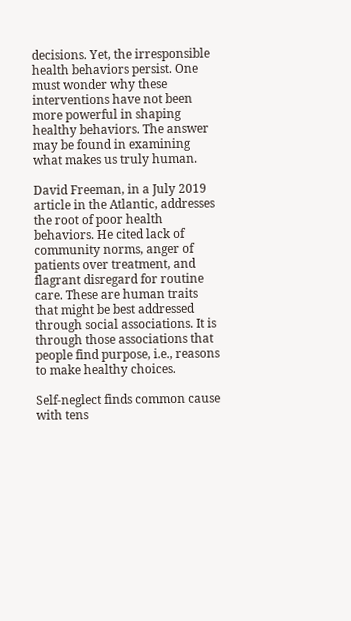decisions. Yet, the irresponsible health behaviors persist. One must wonder why these interventions have not been more powerful in shaping healthy behaviors. The answer may be found in examining what makes us truly human.

David Freeman, in a July 2019 article in the Atlantic, addresses the root of poor health behaviors. He cited lack of community norms, anger of patients over treatment, and flagrant disregard for routine care. These are human traits that might be best addressed through social associations. It is through those associations that people find purpose, i.e., reasons to make healthy choices.

Self-neglect finds common cause with tens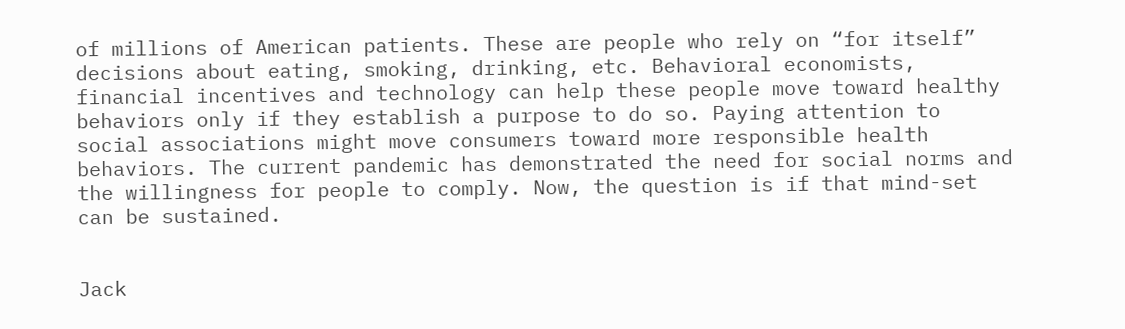of millions of American patients. These are people who rely on “for itself” decisions about eating, smoking, drinking, etc. Behavioral economists, financial incentives and technology can help these people move toward healthy behaviors only if they establish a purpose to do so. Paying attention to social associations might move consumers toward more responsible health behaviors. The current pandemic has demonstrated the need for social norms and the willingness for people to comply. Now, the question is if that mind-set can be sustained.


Jack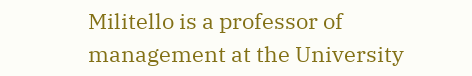Militello is a professor of management at the University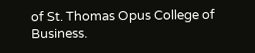of St. Thomas Opus College of Business.